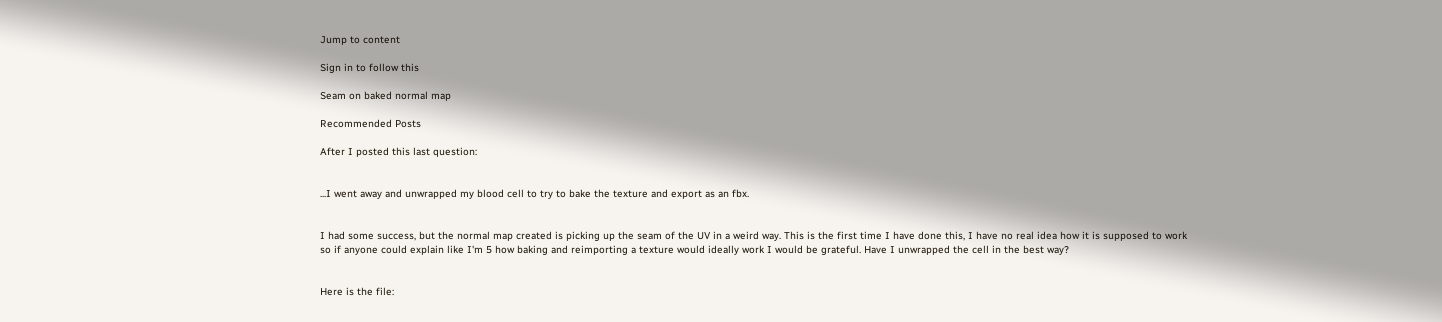Jump to content

Sign in to follow this

Seam on baked normal map

Recommended Posts

After I posted this last question:


...I went away and unwrapped my blood cell to try to bake the texture and export as an fbx.


I had some success, but the normal map created is picking up the seam of the UV in a weird way. This is the first time I have done this, I have no real idea how it is supposed to work so if anyone could explain like I'm 5 how baking and reimporting a texture would ideally work I would be grateful. Have I unwrapped the cell in the best way?


Here is the file: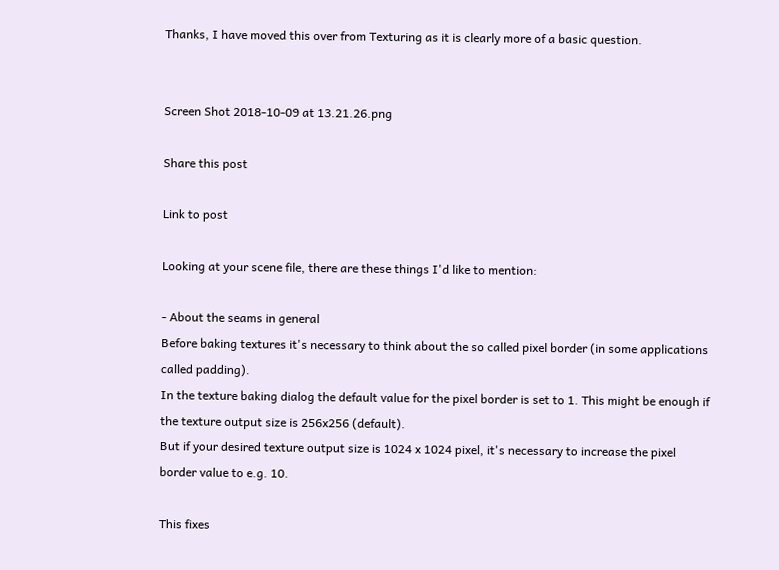Thanks, I have moved this over from Texturing as it is clearly more of a basic question.


Screen Shot 2018-10-09 at 13.21.26.png

Share this post

Link to post

Looking at your scene file, there are these things I'd like to mention:

- About the seams in general
Before baking textures it's necessary to think about the so called pixel border (in some applications called padding).
In the texture baking dialog the default value for the pixel border is set to 1. This might be enough if the texture output size is 256x256 (default).
But if your desired texture output size is 1024 x 1024 pixel, it's necessary to increase the pixel border value to e.g. 10.

This fixes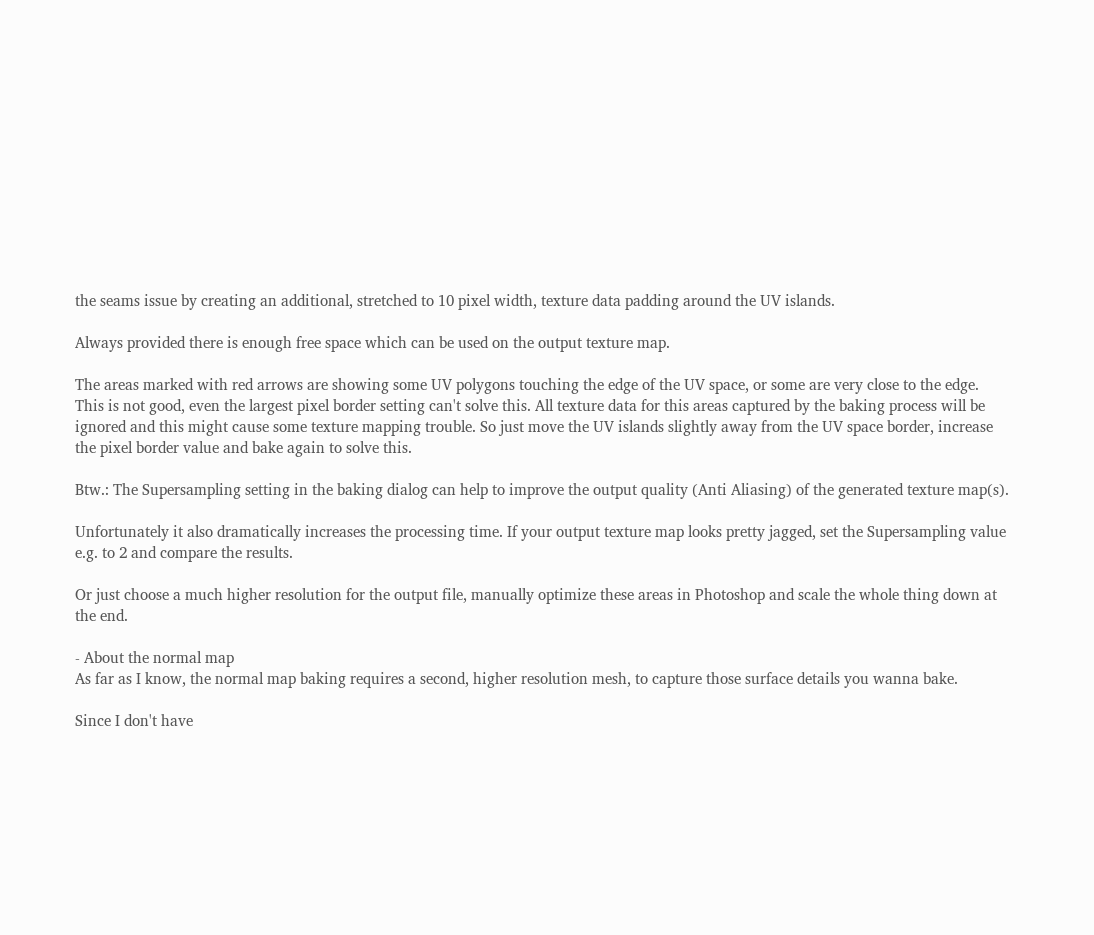the seams issue by creating an additional, stretched to 10 pixel width, texture data padding around the UV islands.

Always provided there is enough free space which can be used on the output texture map.

The areas marked with red arrows are showing some UV polygons touching the edge of the UV space, or some are very close to the edge.
This is not good, even the largest pixel border setting can't solve this. All texture data for this areas captured by the baking process will be ignored and this might cause some texture mapping trouble. So just move the UV islands slightly away from the UV space border, increase the pixel border value and bake again to solve this.

Btw.: The Supersampling setting in the baking dialog can help to improve the output quality (Anti Aliasing) of the generated texture map(s).

Unfortunately it also dramatically increases the processing time. If your output texture map looks pretty jagged, set the Supersampling value e.g. to 2 and compare the results.

Or just choose a much higher resolution for the output file, manually optimize these areas in Photoshop and scale the whole thing down at the end.

- About the normal map
As far as I know, the normal map baking requires a second, higher resolution mesh, to capture those surface details you wanna bake.

Since I don't have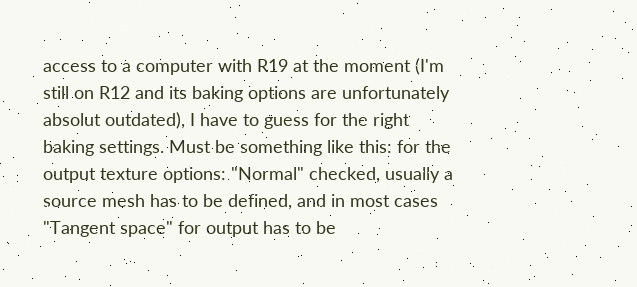access to a computer with R19 at the moment (I'm still on R12 and its baking options are unfortunately absolut outdated), I have to guess for the right baking settings. Must be something like this: for the output texture options: "Normal" checked, usually a source mesh has to be defined, and in most cases "Tangent space" for output has to be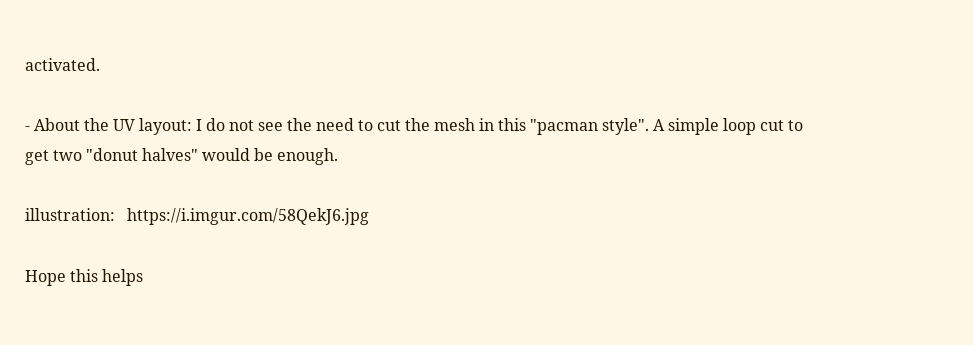activated.

- About the UV layout: I do not see the need to cut the mesh in this "pacman style". A simple loop cut to get two "donut halves" would be enough.

illustration:   https://i.imgur.com/58QekJ6.jpg

Hope this helps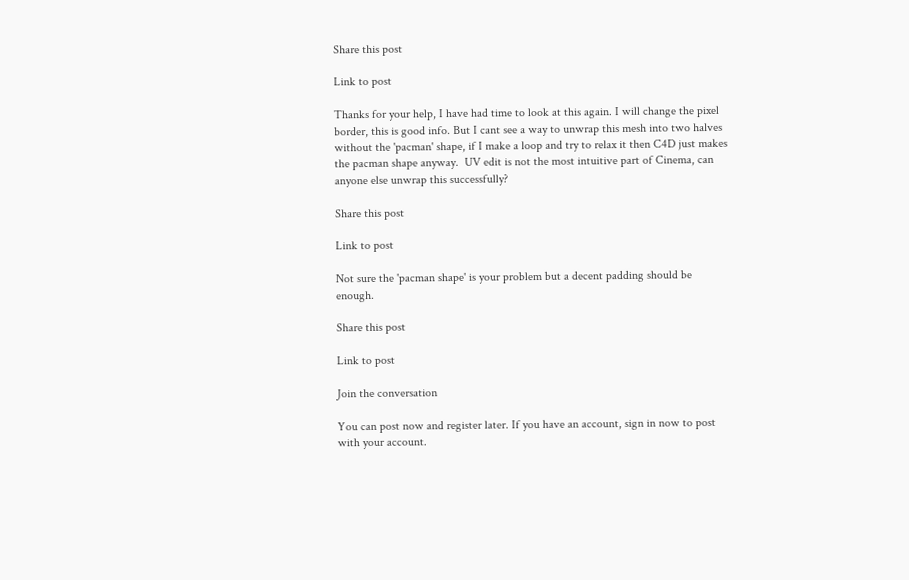Share this post

Link to post

Thanks for your help, I have had time to look at this again. I will change the pixel border, this is good info. But I cant see a way to unwrap this mesh into two halves without the 'pacman' shape, if I make a loop and try to relax it then C4D just makes the pacman shape anyway.  UV edit is not the most intuitive part of Cinema, can anyone else unwrap this successfully?

Share this post

Link to post

Not sure the 'pacman shape' is your problem but a decent padding should be enough.

Share this post

Link to post

Join the conversation

You can post now and register later. If you have an account, sign in now to post with your account.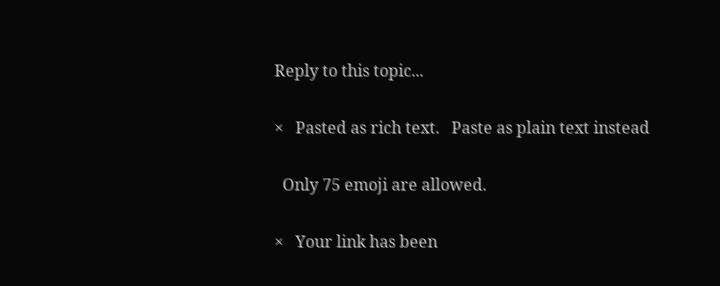Reply to this topic...

×   Pasted as rich text.   Paste as plain text instead

  Only 75 emoji are allowed.

×   Your link has been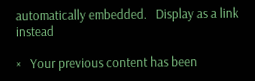automatically embedded.   Display as a link instead

×   Your previous content has been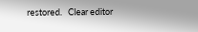restored.   Clear editor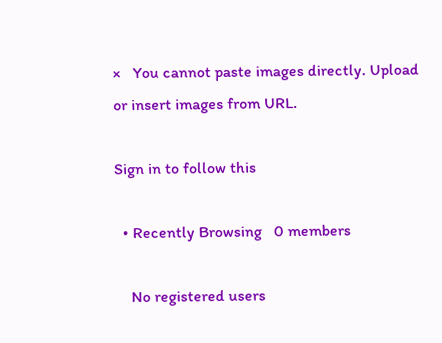×   You cannot paste images directly. Upload or insert images from URL.

Sign in to follow this

  • Recently Browsing   0 members

    No registered users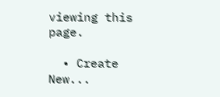viewing this page.

  • Create New...